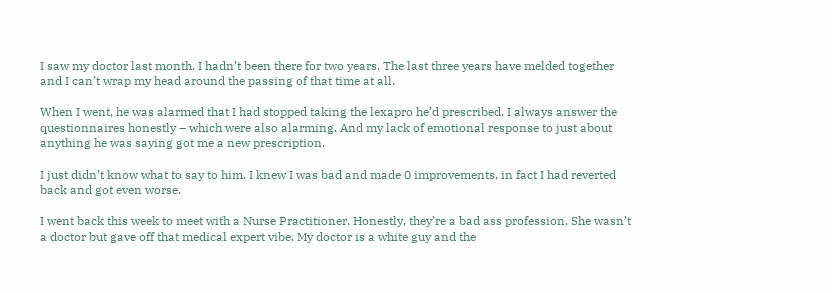I saw my doctor last month. I hadn’t been there for two years. The last three years have melded together and I can’t wrap my head around the passing of that time at all.

When I went, he was alarmed that I had stopped taking the lexapro he’d prescribed. I always answer the questionnaires honestly – which were also alarming. And my lack of emotional response to just about anything he was saying got me a new prescription.

I just didn’t know what to say to him. I knew I was bad and made 0 improvements, in fact I had reverted back and got even worse.

I went back this week to meet with a Nurse Practitioner. Honestly, they’re a bad ass profession. She wasn’t a doctor but gave off that medical expert vibe. My doctor is a white guy and the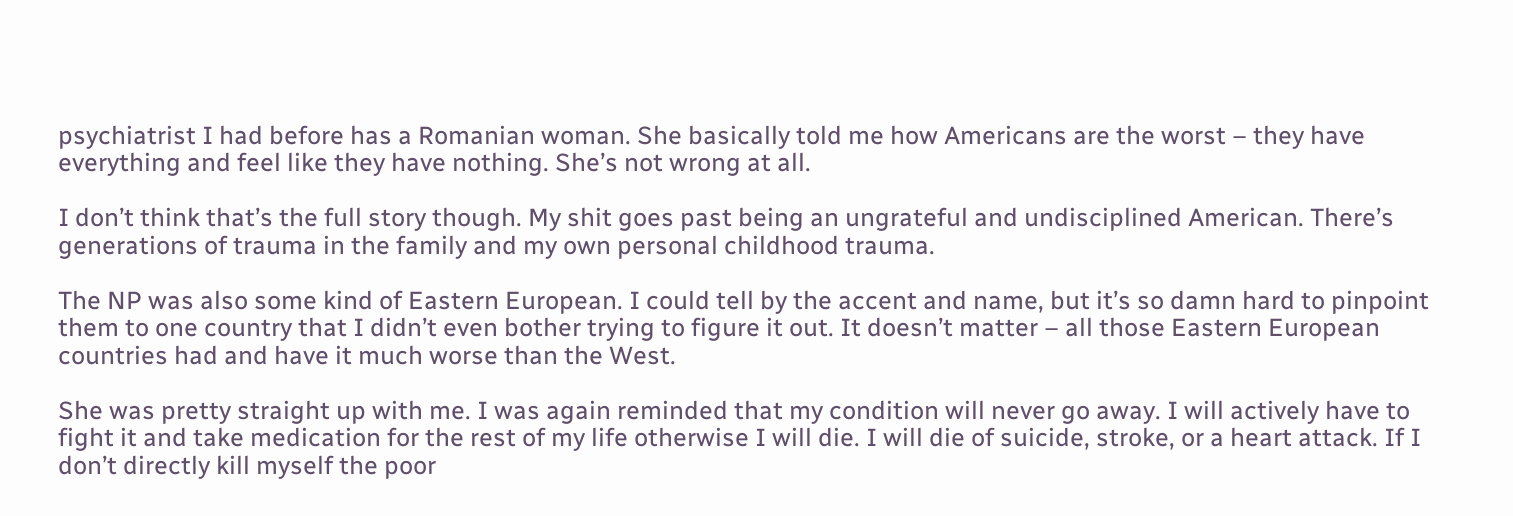psychiatrist I had before has a Romanian woman. She basically told me how Americans are the worst – they have everything and feel like they have nothing. She’s not wrong at all.

I don’t think that’s the full story though. My shit goes past being an ungrateful and undisciplined American. There’s generations of trauma in the family and my own personal childhood trauma.

The NP was also some kind of Eastern European. I could tell by the accent and name, but it’s so damn hard to pinpoint them to one country that I didn’t even bother trying to figure it out. It doesn’t matter – all those Eastern European countries had and have it much worse than the West.

She was pretty straight up with me. I was again reminded that my condition will never go away. I will actively have to fight it and take medication for the rest of my life otherwise I will die. I will die of suicide, stroke, or a heart attack. If I don’t directly kill myself the poor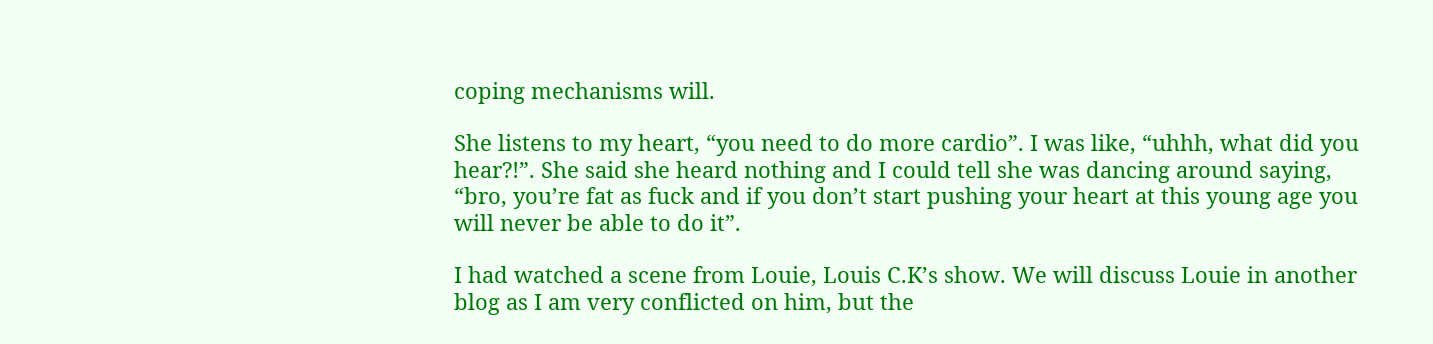coping mechanisms will.

She listens to my heart, “you need to do more cardio”. I was like, “uhhh, what did you hear?!”. She said she heard nothing and I could tell she was dancing around saying, “bro, you’re fat as fuck and if you don’t start pushing your heart at this young age you will never be able to do it”.

I had watched a scene from Louie, Louis C.K’s show. We will discuss Louie in another blog as I am very conflicted on him, but the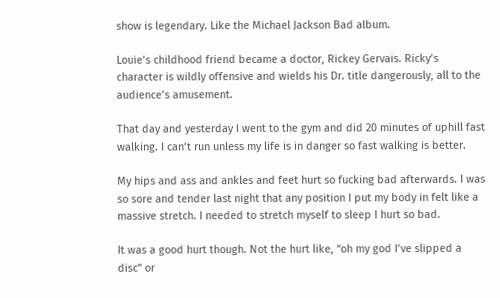show is legendary. Like the Michael Jackson Bad album.

Louie’s childhood friend became a doctor, Rickey Gervais. Ricky’s character is wildly offensive and wields his Dr. title dangerously, all to the audience’s amusement.

That day and yesterday I went to the gym and did 20 minutes of uphill fast walking. I can’t run unless my life is in danger so fast walking is better.

My hips and ass and ankles and feet hurt so fucking bad afterwards. I was so sore and tender last night that any position I put my body in felt like a massive stretch. I needed to stretch myself to sleep I hurt so bad.

It was a good hurt though. Not the hurt like, “oh my god I’ve slipped a disc” or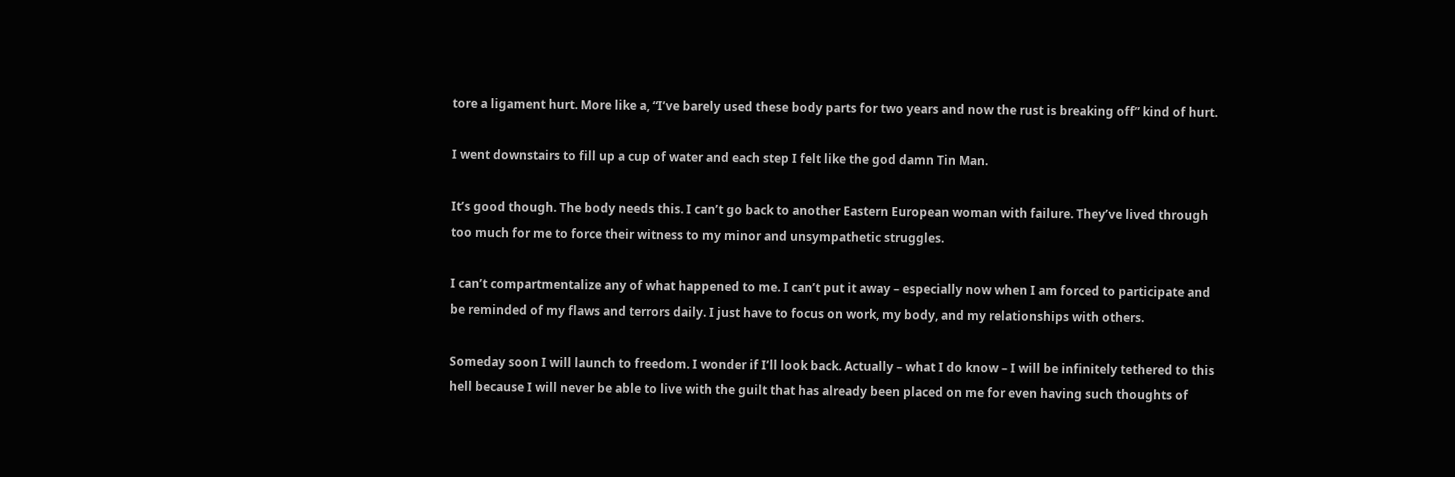tore a ligament hurt. More like a, “I’ve barely used these body parts for two years and now the rust is breaking off” kind of hurt.

I went downstairs to fill up a cup of water and each step I felt like the god damn Tin Man.

It’s good though. The body needs this. I can’t go back to another Eastern European woman with failure. They’ve lived through too much for me to force their witness to my minor and unsympathetic struggles.

I can’t compartmentalize any of what happened to me. I can’t put it away – especially now when I am forced to participate and be reminded of my flaws and terrors daily. I just have to focus on work, my body, and my relationships with others.

Someday soon I will launch to freedom. I wonder if I’ll look back. Actually – what I do know – I will be infinitely tethered to this hell because I will never be able to live with the guilt that has already been placed on me for even having such thoughts of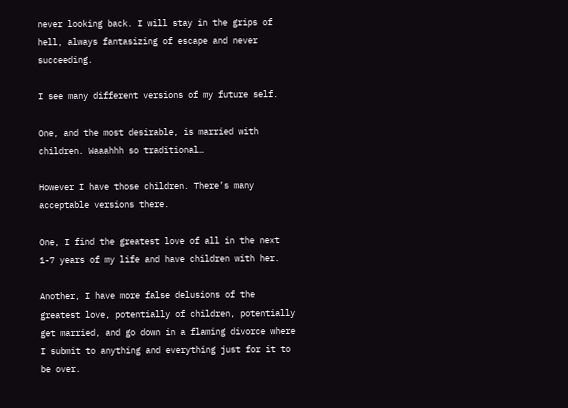never looking back. I will stay in the grips of hell, always fantasizing of escape and never succeeding.

I see many different versions of my future self.

One, and the most desirable, is married with children. Waaahhh so traditional…

However I have those children. There’s many acceptable versions there.

One, I find the greatest love of all in the next 1-7 years of my life and have children with her.

Another, I have more false delusions of the greatest love, potentially of children, potentially get married, and go down in a flaming divorce where I submit to anything and everything just for it to be over.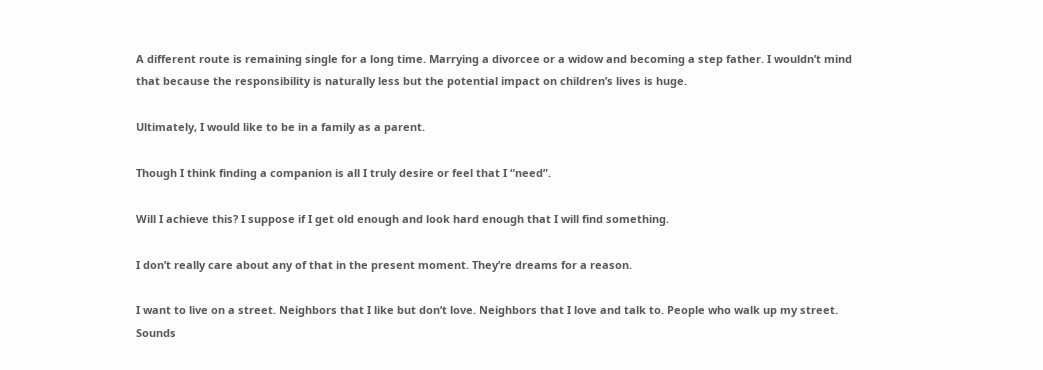A different route is remaining single for a long time. Marrying a divorcee or a widow and becoming a step father. I wouldn’t mind that because the responsibility is naturally less but the potential impact on children’s lives is huge.

Ultimately, I would like to be in a family as a parent.

Though I think finding a companion is all I truly desire or feel that I “need”.

Will I achieve this? I suppose if I get old enough and look hard enough that I will find something.

I don’t really care about any of that in the present moment. They’re dreams for a reason.

I want to live on a street. Neighbors that I like but don’t love. Neighbors that I love and talk to. People who walk up my street. Sounds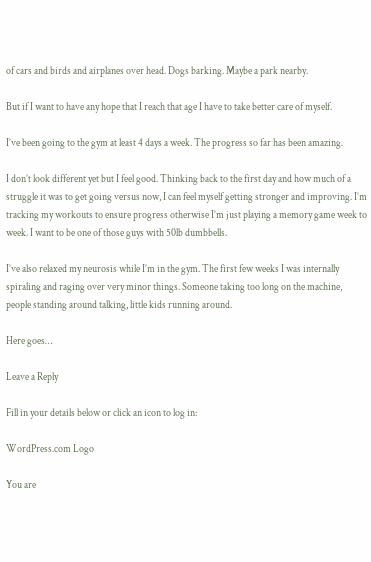of cars and birds and airplanes over head. Dogs barking. Maybe a park nearby.

But if I want to have any hope that I reach that age I have to take better care of myself.

I’ve been going to the gym at least 4 days a week. The progress so far has been amazing.

I don’t look different yet but I feel good. Thinking back to the first day and how much of a struggle it was to get going versus now, I can feel myself getting stronger and improving. I’m tracking my workouts to ensure progress otherwise I’m just playing a memory game week to week. I want to be one of those guys with 50lb dumbbells.

I’ve also relaxed my neurosis while I’m in the gym. The first few weeks I was internally spiraling and raging over very minor things. Someone taking too long on the machine, people standing around talking, little kids running around.

Here goes…

Leave a Reply

Fill in your details below or click an icon to log in:

WordPress.com Logo

You are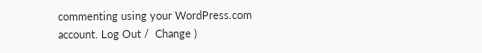commenting using your WordPress.com account. Log Out /  Change )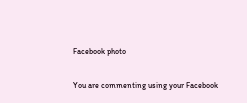Facebook photo

You are commenting using your Facebook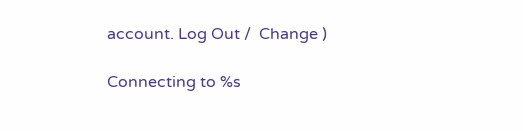account. Log Out /  Change )

Connecting to %s